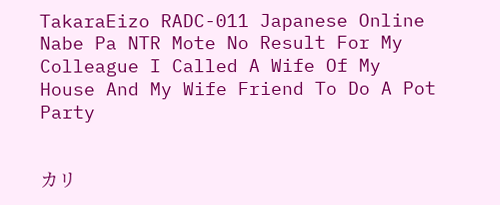TakaraEizo RADC-011 Japanese Online Nabe Pa NTR Mote No Result For My Colleague I Called A Wife Of My House And My Wife Friend To Do A Pot Party


カリ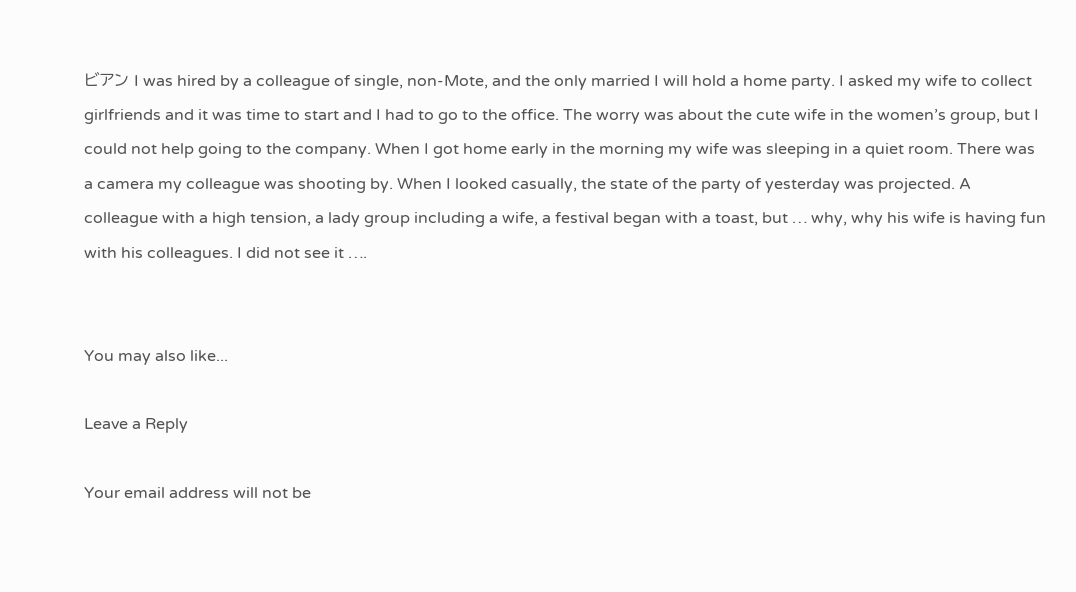ビアン I was hired by a colleague of single, non-Mote, and the only married I will hold a home party. I asked my wife to collect girlfriends and it was time to start and I had to go to the office. The worry was about the cute wife in the women’s group, but I could not help going to the company. When I got home early in the morning my wife was sleeping in a quiet room. There was a camera my colleague was shooting by. When I looked casually, the state of the party of yesterday was projected. A colleague with a high tension, a lady group including a wife, a festival began with a toast, but … why, why his wife is having fun with his colleagues. I did not see it ….


You may also like...

Leave a Reply

Your email address will not be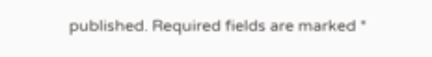published. Required fields are marked *